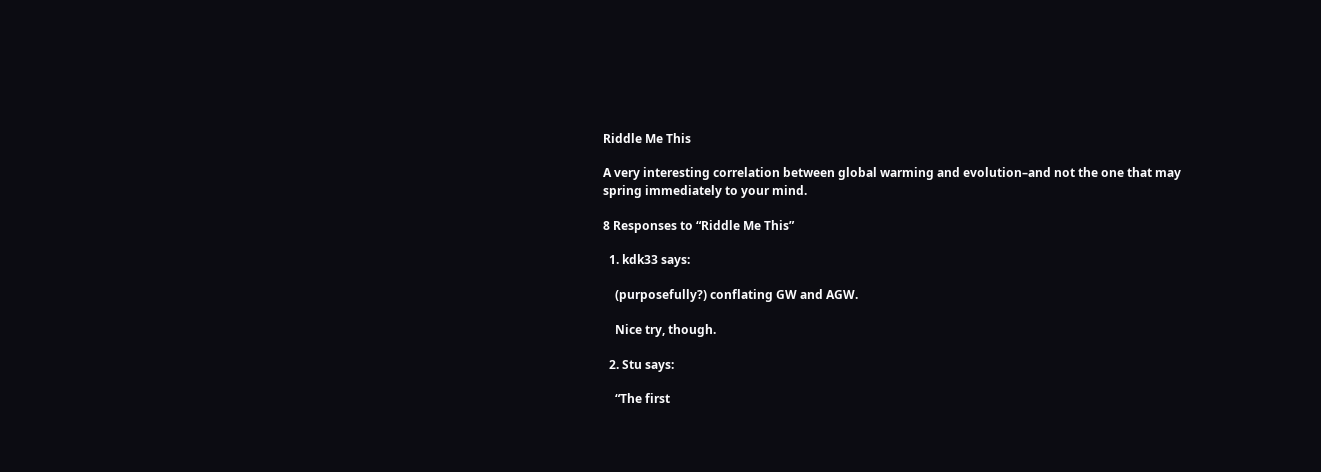Riddle Me This

A very interesting correlation between global warming and evolution–and not the one that may spring immediately to your mind.

8 Responses to “Riddle Me This”

  1. kdk33 says:

    (purposefully?) conflating GW and AGW.

    Nice try, though.

  2. Stu says:

    “The first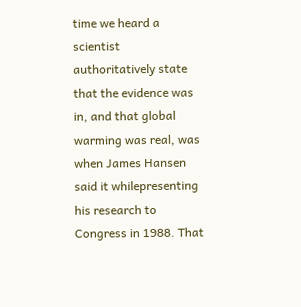time we heard a scientist authoritatively state that the evidence was in, and that global warming was real, was when James Hansen said it whilepresenting his research to Congress in 1988. That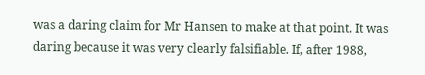was a daring claim for Mr Hansen to make at that point. It was daring because it was very clearly falsifiable. If, after 1988,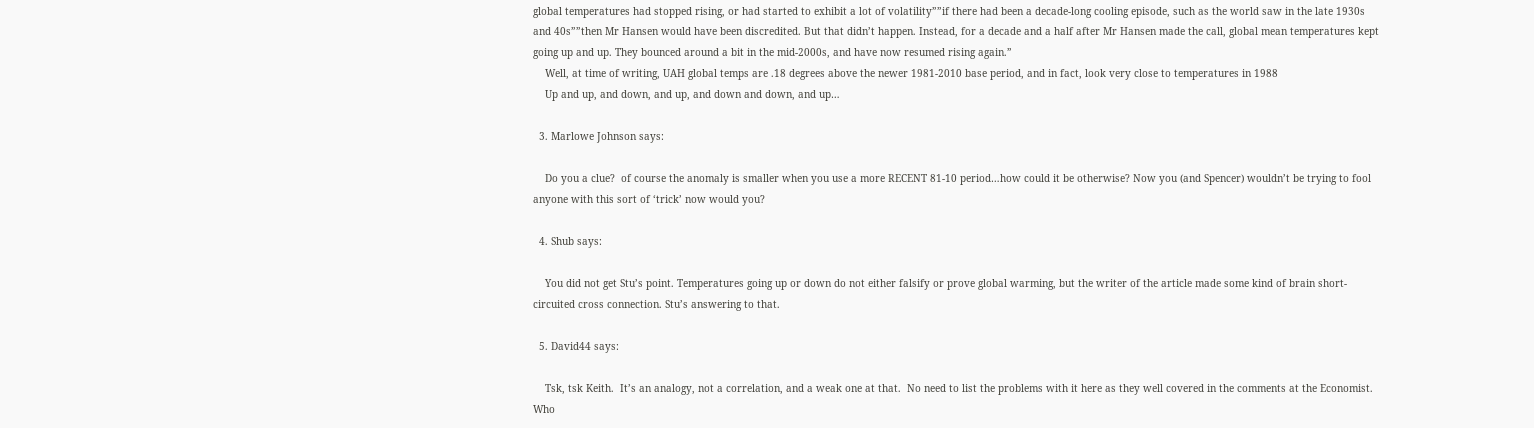global temperatures had stopped rising, or had started to exhibit a lot of volatility””if there had been a decade-long cooling episode, such as the world saw in the late 1930s and 40s””then Mr Hansen would have been discredited. But that didn’t happen. Instead, for a decade and a half after Mr Hansen made the call, global mean temperatures kept going up and up. They bounced around a bit in the mid-2000s, and have now resumed rising again.”
    Well, at time of writing, UAH global temps are .18 degrees above the newer 1981-2010 base period, and in fact, look very close to temperatures in 1988
    Up and up, and down, and up, and down and down, and up…

  3. Marlowe Johnson says:

    Do you a clue?  of course the anomaly is smaller when you use a more RECENT 81-10 period…how could it be otherwise? Now you (and Spencer) wouldn’t be trying to fool anyone with this sort of ‘trick’ now would you?

  4. Shub says:

    You did not get Stu’s point. Temperatures going up or down do not either falsify or prove global warming, but the writer of the article made some kind of brain short-circuited cross connection. Stu’s answering to that.

  5. David44 says:

    Tsk, tsk Keith.  It’s an analogy, not a correlation, and a weak one at that.  No need to list the problems with it here as they well covered in the comments at the Economist.  Who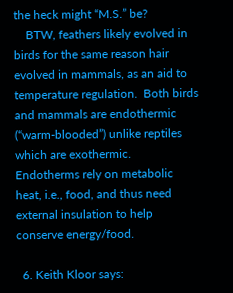the heck might “M.S.” be?
    BTW, feathers likely evolved in birds for the same reason hair evolved in mammals, as an aid to temperature regulation.  Both birds and mammals are endothermic (“warm-blooded”) unlike reptiles which are exothermic.  Endotherms rely on metabolic heat, i.e., food, and thus need external insulation to help conserve energy/food.

  6. Keith Kloor says: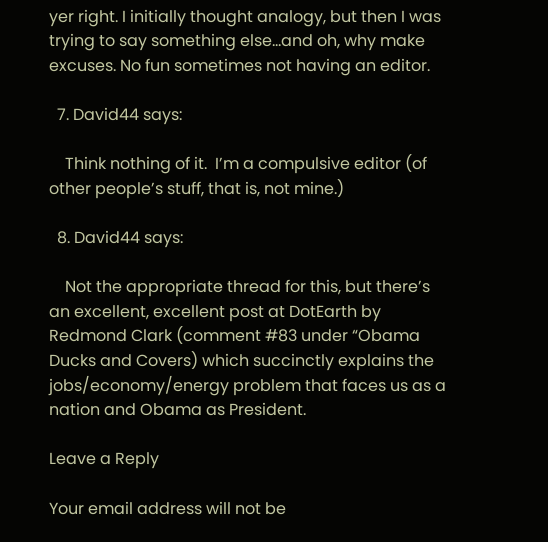yer right. I initially thought analogy, but then I was trying to say something else…and oh, why make excuses. No fun sometimes not having an editor.

  7. David44 says:

    Think nothing of it.  I’m a compulsive editor (of other people’s stuff, that is, not mine.)

  8. David44 says:

    Not the appropriate thread for this, but there’s an excellent, excellent post at DotEarth by Redmond Clark (comment #83 under “Obama Ducks and Covers) which succinctly explains the jobs/economy/energy problem that faces us as a nation and Obama as President.

Leave a Reply

Your email address will not be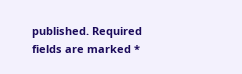published. Required fields are marked *